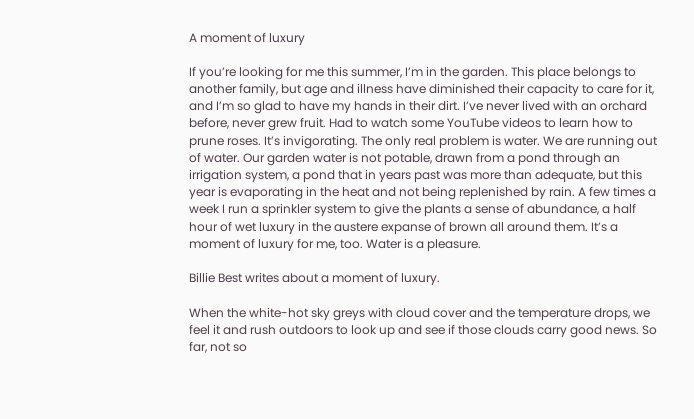A moment of luxury

If you’re looking for me this summer, I’m in the garden. This place belongs to another family, but age and illness have diminished their capacity to care for it, and I’m so glad to have my hands in their dirt. I’ve never lived with an orchard before, never grew fruit. Had to watch some YouTube videos to learn how to prune roses. It’s invigorating. The only real problem is water. We are running out of water. Our garden water is not potable, drawn from a pond through an irrigation system, a pond that in years past was more than adequate, but this year is evaporating in the heat and not being replenished by rain. A few times a week I run a sprinkler system to give the plants a sense of abundance, a half hour of wet luxury in the austere expanse of brown all around them. It’s a moment of luxury for me, too. Water is a pleasure.

Billie Best writes about a moment of luxury.

When the white-hot sky greys with cloud cover and the temperature drops, we feel it and rush outdoors to look up and see if those clouds carry good news. So far, not so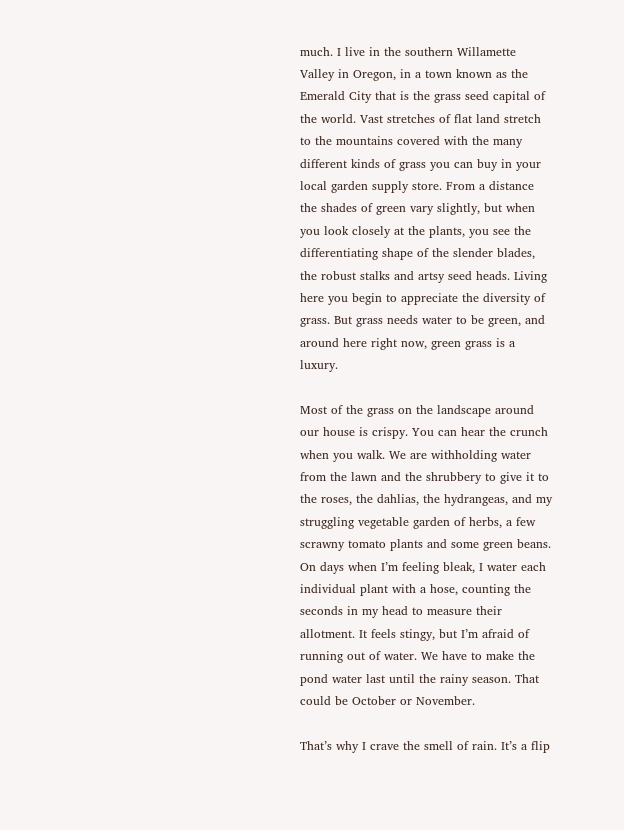much. I live in the southern Willamette Valley in Oregon, in a town known as the Emerald City that is the grass seed capital of the world. Vast stretches of flat land stretch to the mountains covered with the many different kinds of grass you can buy in your local garden supply store. From a distance the shades of green vary slightly, but when you look closely at the plants, you see the differentiating shape of the slender blades, the robust stalks and artsy seed heads. Living here you begin to appreciate the diversity of grass. But grass needs water to be green, and around here right now, green grass is a luxury.

Most of the grass on the landscape around our house is crispy. You can hear the crunch when you walk. We are withholding water from the lawn and the shrubbery to give it to the roses, the dahlias, the hydrangeas, and my struggling vegetable garden of herbs, a few scrawny tomato plants and some green beans. On days when I’m feeling bleak, I water each individual plant with a hose, counting the seconds in my head to measure their allotment. It feels stingy, but I’m afraid of running out of water. We have to make the pond water last until the rainy season. That could be October or November.

That’s why I crave the smell of rain. It’s a flip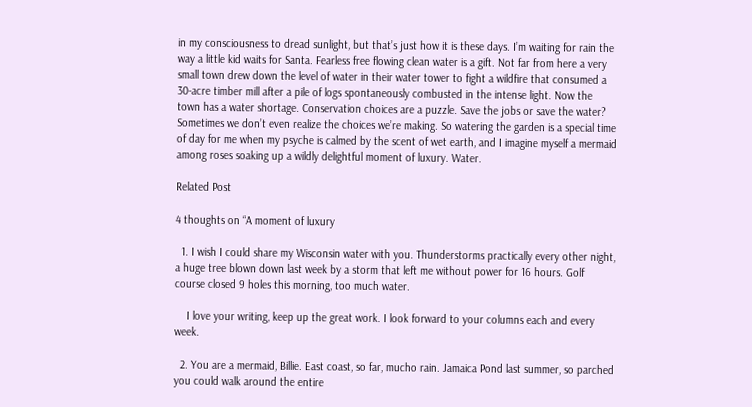in my consciousness to dread sunlight, but that’s just how it is these days. I’m waiting for rain the way a little kid waits for Santa. Fearless free flowing clean water is a gift. Not far from here a very small town drew down the level of water in their water tower to fight a wildfire that consumed a 30-acre timber mill after a pile of logs spontaneously combusted in the intense light. Now the town has a water shortage. Conservation choices are a puzzle. Save the jobs or save the water? Sometimes we don’t even realize the choices we’re making. So watering the garden is a special time of day for me when my psyche is calmed by the scent of wet earth, and I imagine myself a mermaid among roses soaking up a wildly delightful moment of luxury. Water.

Related Post

4 thoughts on “A moment of luxury

  1. I wish I could share my Wisconsin water with you. Thunderstorms practically every other night, a huge tree blown down last week by a storm that left me without power for 16 hours. Golf course closed 9 holes this morning, too much water.

    I love your writing, keep up the great work. I look forward to your columns each and every week.

  2. You are a mermaid, Billie. East coast, so far, mucho rain. Jamaica Pond last summer, so parched you could walk around the entire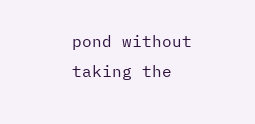pond without taking the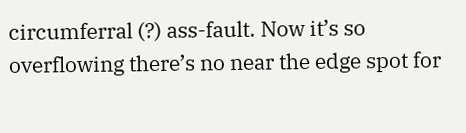circumferral (?) ass-fault. Now it’s so overflowing there’s no near the edge spot for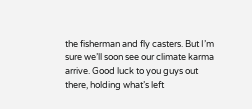the fisherman and fly casters. But I’m sure we’ll soon see our climate karma arrive. Good luck to you guys out there, holding what’s left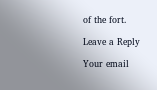of the fort.

Leave a Reply

Your email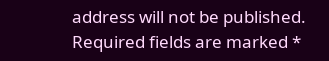address will not be published. Required fields are marked *